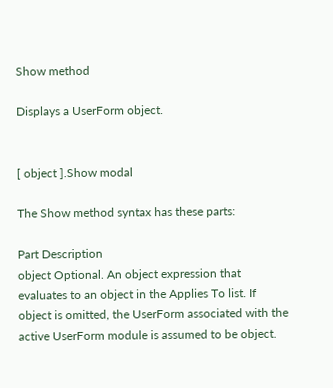Show method

Displays a UserForm object.


[ object ].Show modal

The Show method syntax has these parts:

Part Description
object Optional. An object expression that evaluates to an object in the Applies To list. If object is omitted, the UserForm associated with the active UserForm module is assumed to be object.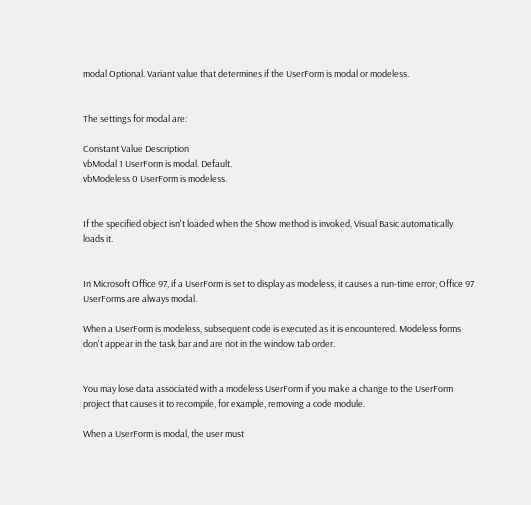modal Optional. Variant value that determines if the UserForm is modal or modeless.


The settings for modal are:

Constant Value Description
vbModal 1 UserForm is modal. Default.
vbModeless 0 UserForm is modeless.


If the specified object isn't loaded when the Show method is invoked, Visual Basic automatically loads it.


In Microsoft Office 97, if a UserForm is set to display as modeless, it causes a run-time error; Office 97 UserForms are always modal.

When a UserForm is modeless, subsequent code is executed as it is encountered. Modeless forms don't appear in the task bar and are not in the window tab order.


You may lose data associated with a modeless UserForm if you make a change to the UserForm project that causes it to recompile, for example, removing a code module.

When a UserForm is modal, the user must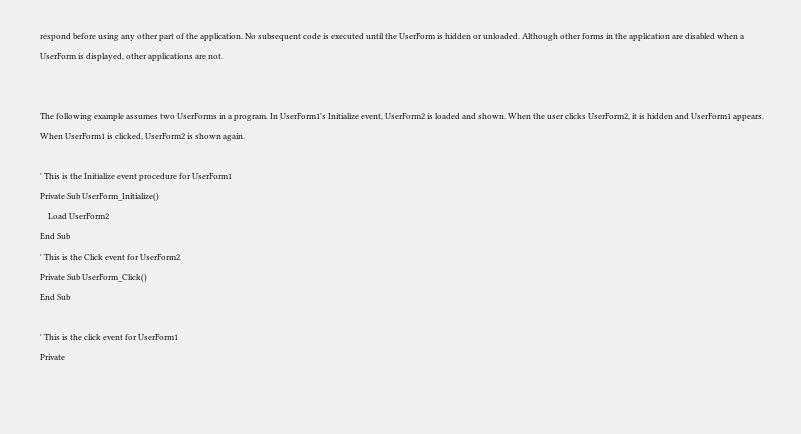respond before using any other part of the application. No subsequent code is executed until the UserForm is hidden or unloaded. Although other forms in the application are disabled when a UserForm is displayed, other applications are not.


The following example assumes two UserForms in a program. In UserForm1's Initialize event, UserForm2 is loaded and shown. When the user clicks UserForm2, it is hidden and UserForm1 appears. When UserForm1 is clicked, UserForm2 is shown again.

' This is the Initialize event procedure for UserForm1
Private Sub UserForm_Initialize()
    Load UserForm2
End Sub
' This is the Click event for UserForm2
Private Sub UserForm_Click()
End Sub

' This is the click event for UserForm1
Private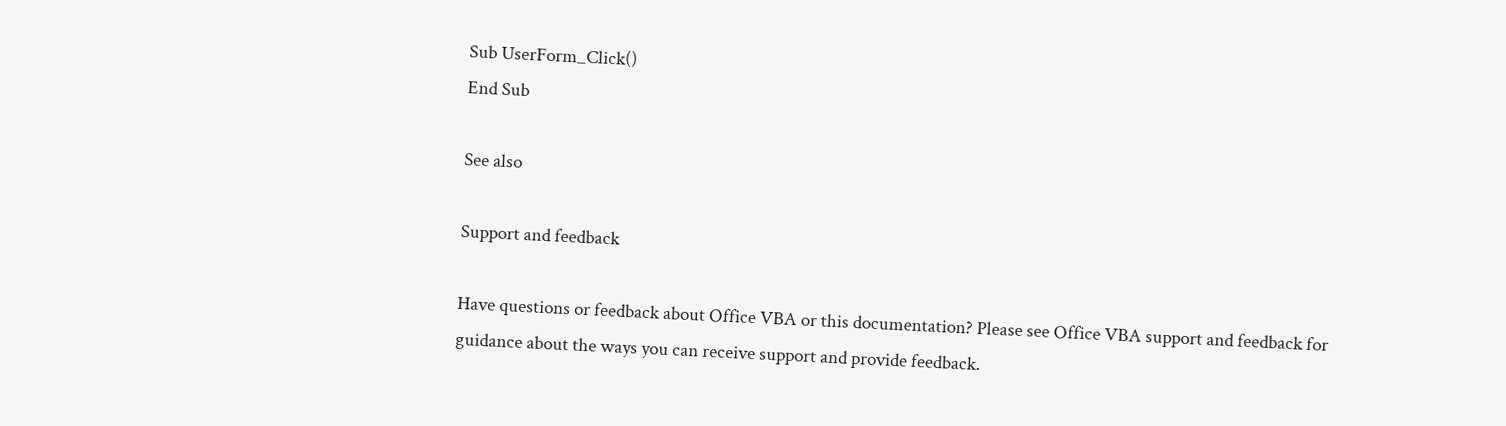Sub UserForm_Click()
End Sub

See also

Support and feedback

Have questions or feedback about Office VBA or this documentation? Please see Office VBA support and feedback for guidance about the ways you can receive support and provide feedback.